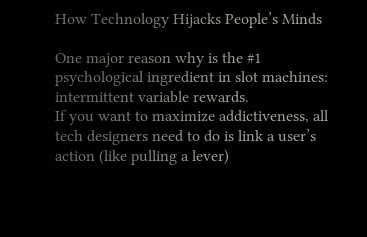How Technology Hijacks People’s Minds

One major reason why is the #1 psychological ingredient in slot machines: intermittent variable rewards.
If you want to maximize addictiveness, all tech designers need to do is link a user’s action (like pulling a lever)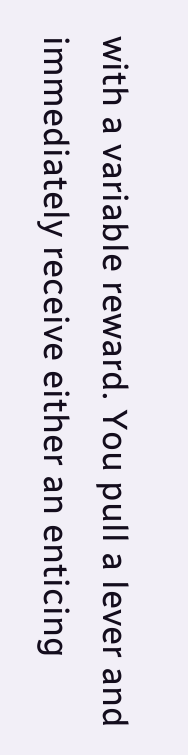with a variable reward. You pull a lever and immediately receive either an enticing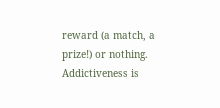reward (a match, a prize!) or nothing. Addictiveness is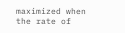maximized when the rate of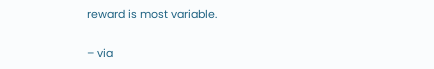reward is most variable.

– via